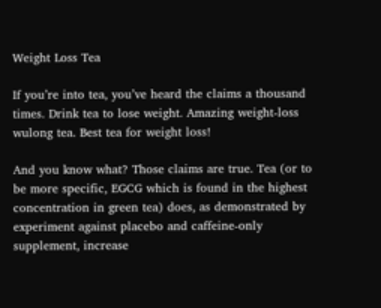Weight Loss Tea

If you’re into tea, you’ve heard the claims a thousand times. Drink tea to lose weight. Amazing weight-loss wulong tea. Best tea for weight loss!

And you know what? Those claims are true. Tea (or to be more specific, EGCG which is found in the highest concentration in green tea) does, as demonstrated by experiment against placebo and caffeine-only supplement, increase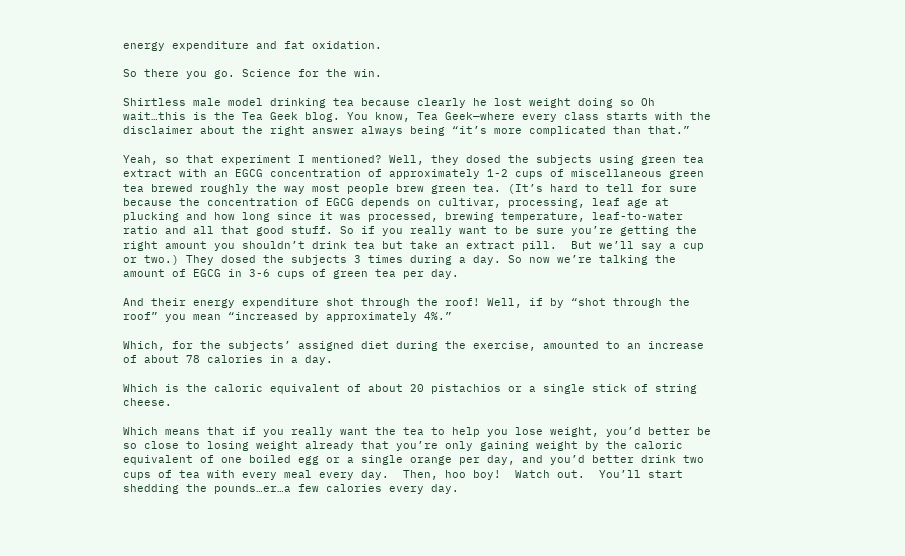energy expenditure and fat oxidation.

So there you go. Science for the win.

Shirtless male model drinking tea because clearly he lost weight doing so Oh wait…this is the Tea Geek blog. You know, Tea Geek—where every class starts with the disclaimer about the right answer always being “it’s more complicated than that.”

Yeah, so that experiment I mentioned? Well, they dosed the subjects using green tea extract with an EGCG concentration of approximately 1-2 cups of miscellaneous green tea brewed roughly the way most people brew green tea. (It’s hard to tell for sure because the concentration of EGCG depends on cultivar, processing, leaf age at plucking and how long since it was processed, brewing temperature, leaf-to-water ratio and all that good stuff. So if you really want to be sure you’re getting the right amount you shouldn’t drink tea but take an extract pill.  But we’ll say a cup or two.) They dosed the subjects 3 times during a day. So now we’re talking the amount of EGCG in 3-6 cups of green tea per day.

And their energy expenditure shot through the roof! Well, if by “shot through the roof” you mean “increased by approximately 4%.”

Which, for the subjects’ assigned diet during the exercise, amounted to an increase of about 78 calories in a day.

Which is the caloric equivalent of about 20 pistachios or a single stick of string cheese.

Which means that if you really want the tea to help you lose weight, you’d better be so close to losing weight already that you’re only gaining weight by the caloric equivalent of one boiled egg or a single orange per day, and you’d better drink two cups of tea with every meal every day.  Then, hoo boy!  Watch out.  You’ll start shedding the pounds…er…a few calories every day.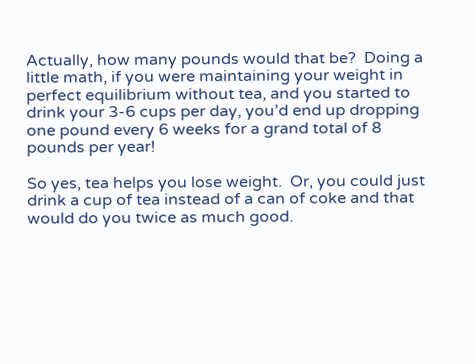Actually, how many pounds would that be?  Doing a little math, if you were maintaining your weight in perfect equilibrium without tea, and you started to drink your 3-6 cups per day, you’d end up dropping one pound every 6 weeks for a grand total of 8 pounds per year!

So yes, tea helps you lose weight.  Or, you could just drink a cup of tea instead of a can of coke and that would do you twice as much good.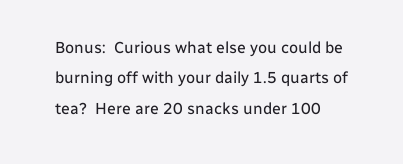Bonus:  Curious what else you could be burning off with your daily 1.5 quarts of tea?  Here are 20 snacks under 100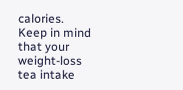calories.  Keep in mind that your weight-loss tea intake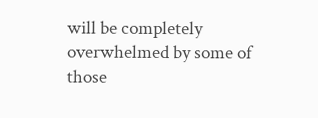will be completely overwhelmed by some of those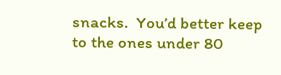snacks.  You’d better keep to the ones under 80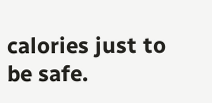calories just to be safe.